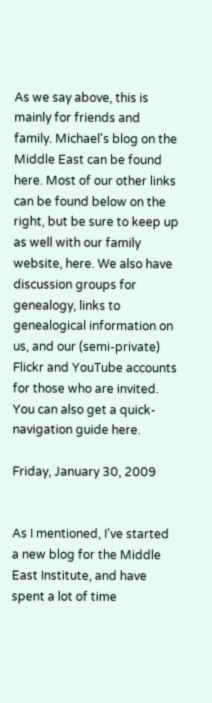As we say above, this is mainly for friends and family. Michael's blog on the Middle East can be found here. Most of our other links can be found below on the right, but be sure to keep up as well with our family website, here. We also have discussion groups for genealogy, links to genealogical information on us, and our (semi-private) Flickr and YouTube accounts for those who are invited. You can also get a quick-navigation guide here.

Friday, January 30, 2009


As I mentioned, I've started a new blog for the Middle East Institute, and have spent a lot of time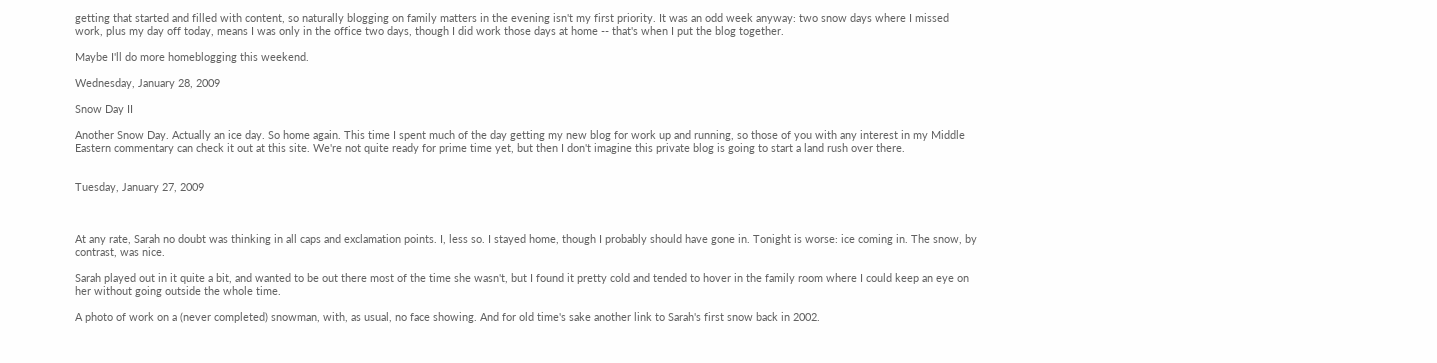getting that started and filled with content, so naturally blogging on family matters in the evening isn't my first priority. It was an odd week anyway: two snow days where I missed work, plus my day off today, means I was only in the office two days, though I did work those days at home -- that's when I put the blog together.

Maybe I'll do more homeblogging this weekend.

Wednesday, January 28, 2009

Snow Day II

Another Snow Day. Actually an ice day. So home again. This time I spent much of the day getting my new blog for work up and running, so those of you with any interest in my Middle Eastern commentary can check it out at this site. We're not quite ready for prime time yet, but then I don't imagine this private blog is going to start a land rush over there.


Tuesday, January 27, 2009



At any rate, Sarah no doubt was thinking in all caps and exclamation points. I, less so. I stayed home, though I probably should have gone in. Tonight is worse: ice coming in. The snow, by contrast, was nice.

Sarah played out in it quite a bit, and wanted to be out there most of the time she wasn't, but I found it pretty cold and tended to hover in the family room where I could keep an eye on her without going outside the whole time.

A photo of work on a (never completed) snowman, with, as usual, no face showing. And for old time's sake another link to Sarah's first snow back in 2002.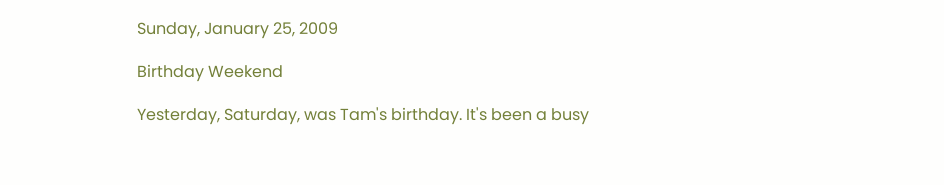Sunday, January 25, 2009

Birthday Weekend

Yesterday, Saturday, was Tam's birthday. It's been a busy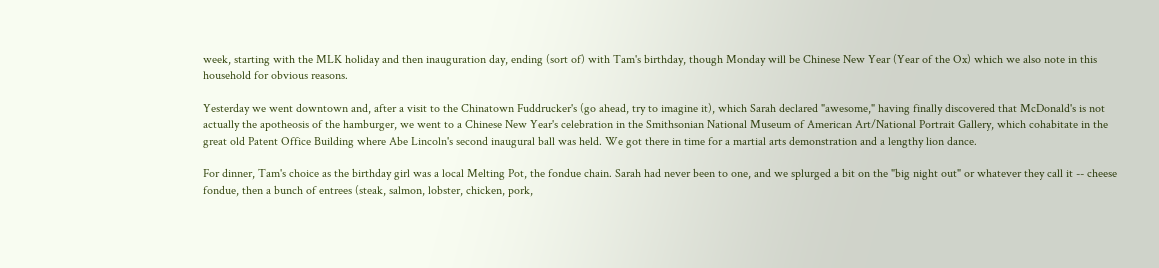week, starting with the MLK holiday and then inauguration day, ending (sort of) with Tam's birthday, though Monday will be Chinese New Year (Year of the Ox) which we also note in this household for obvious reasons.

Yesterday we went downtown and, after a visit to the Chinatown Fuddrucker's (go ahead, try to imagine it), which Sarah declared "awesome," having finally discovered that McDonald's is not actually the apotheosis of the hamburger, we went to a Chinese New Year's celebration in the Smithsonian National Museum of American Art/National Portrait Gallery, which cohabitate in the great old Patent Office Building where Abe Lincoln's second inaugural ball was held. We got there in time for a martial arts demonstration and a lengthy lion dance.

For dinner, Tam's choice as the birthday girl was a local Melting Pot, the fondue chain. Sarah had never been to one, and we splurged a bit on the "big night out" or whatever they call it -- cheese fondue, then a bunch of entrees (steak, salmon, lobster, chicken, pork,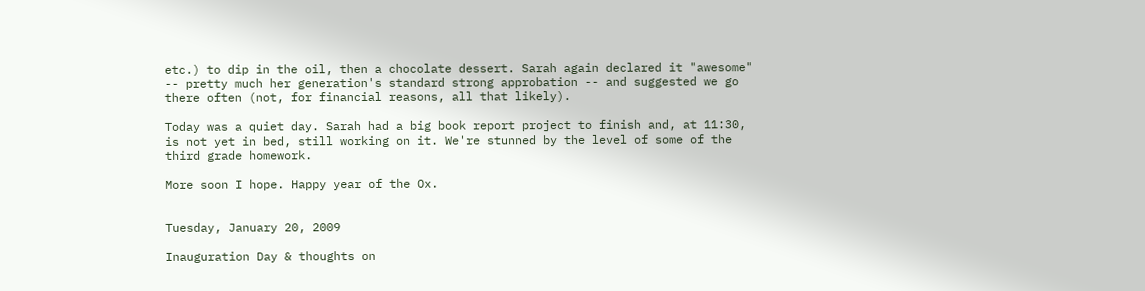etc.) to dip in the oil, then a chocolate dessert. Sarah again declared it "awesome" -- pretty much her generation's standard strong approbation -- and suggested we go there often (not, for financial reasons, all that likely).

Today was a quiet day. Sarah had a big book report project to finish and, at 11:30, is not yet in bed, still working on it. We're stunned by the level of some of the third grade homework.

More soon I hope. Happy year of the Ox.


Tuesday, January 20, 2009

Inauguration Day & thoughts on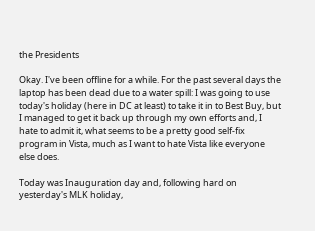the Presidents

Okay. I've been offline for a while. For the past several days the laptop has been dead due to a water spill: I was going to use today's holiday (here in DC at least) to take it in to Best Buy, but I managed to get it back up through my own efforts and, I hate to admit it, what seems to be a pretty good self-fix program in Vista, much as I want to hate Vista like everyone else does.

Today was Inauguration day and, following hard on yesterday's MLK holiday,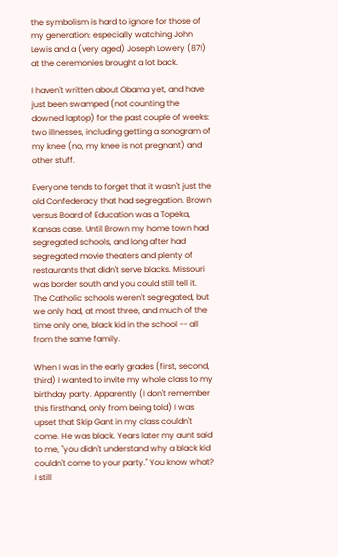the symbolism is hard to ignore for those of my generation: especially watching John Lewis and a (very aged) Joseph Lowery (87!) at the ceremonies brought a lot back.

I haven't written about Obama yet, and have just been swamped (not counting the downed laptop) for the past couple of weeks: two illnesses, including getting a sonogram of my knee (no, my knee is not pregnant) and other stuff.

Everyone tends to forget that it wasn't just the old Confederacy that had segregation. Brown versus Board of Education was a Topeka, Kansas case. Until Brown my home town had segregated schools, and long after had segregated movie theaters and plenty of restaurants that didn't serve blacks. Missouri was border south and you could still tell it. The Catholic schools weren't segregated, but we only had, at most three, and much of the time only one, black kid in the school -- all from the same family.

When I was in the early grades (first, second, third) I wanted to invite my whole class to my birthday party. Apparently (I don't remember this firsthand, only from being told) I was upset that Skip Gant in my class couldn't come. He was black. Years later my aunt said to me, "you didn't understand why a black kid couldn't come to your party." You know what? I still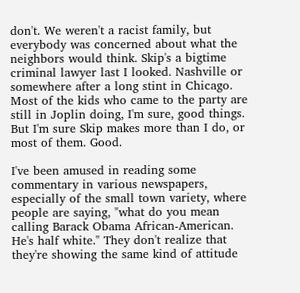don't. We weren't a racist family, but everybody was concerned about what the neighbors would think. Skip's a bigtime criminal lawyer last I looked. Nashville or somewhere after a long stint in Chicago. Most of the kids who came to the party are still in Joplin doing, I'm sure, good things. But I'm sure Skip makes more than I do, or most of them. Good.

I've been amused in reading some commentary in various newspapers, especially of the small town variety, where people are saying, "what do you mean calling Barack Obama African-American. He's half white." They don't realize that they're showing the same kind of attitude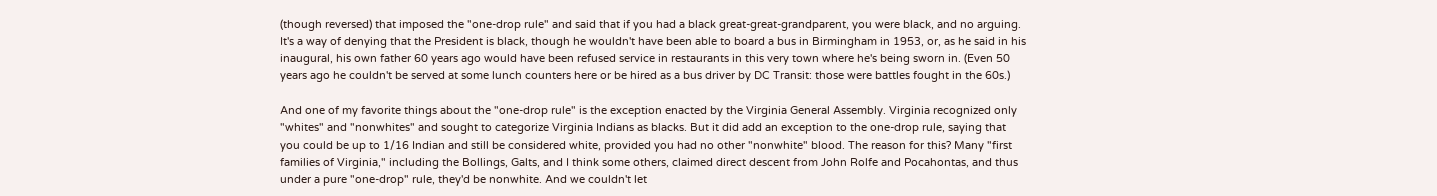(though reversed) that imposed the "one-drop rule" and said that if you had a black great-great-grandparent, you were black, and no arguing. It's a way of denying that the President is black, though he wouldn't have been able to board a bus in Birmingham in 1953, or, as he said in his inaugural, his own father 60 years ago would have been refused service in restaurants in this very town where he's being sworn in. (Even 50 years ago he couldn't be served at some lunch counters here or be hired as a bus driver by DC Transit: those were battles fought in the 60s.)

And one of my favorite things about the "one-drop rule" is the exception enacted by the Virginia General Assembly. Virginia recognized only "whites" and "nonwhites" and sought to categorize Virginia Indians as blacks. But it did add an exception to the one-drop rule, saying that you could be up to 1/16 Indian and still be considered white, provided you had no other "nonwhite" blood. The reason for this? Many "first families of Virginia," including the Bollings, Galts, and I think some others, claimed direct descent from John Rolfe and Pocahontas, and thus under a pure "one-drop" rule, they'd be nonwhite. And we couldn't let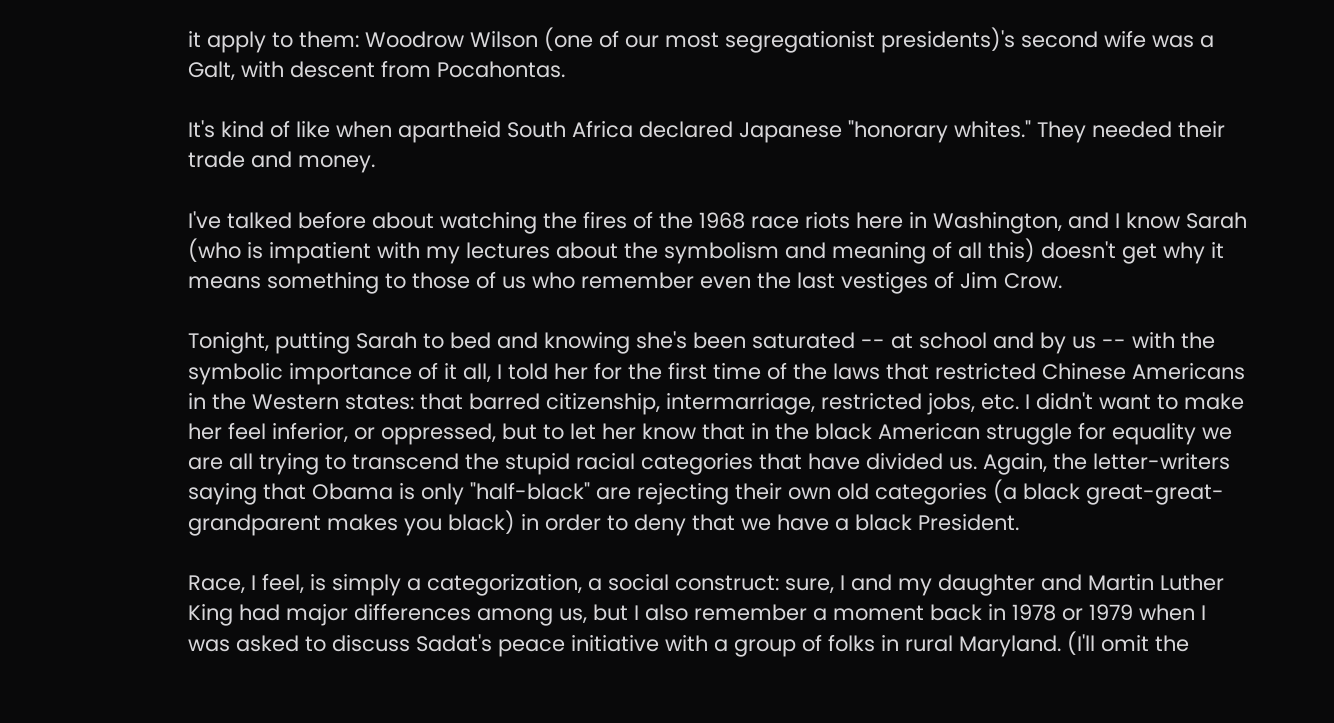it apply to them: Woodrow Wilson (one of our most segregationist presidents)'s second wife was a Galt, with descent from Pocahontas.

It's kind of like when apartheid South Africa declared Japanese "honorary whites." They needed their trade and money.

I've talked before about watching the fires of the 1968 race riots here in Washington, and I know Sarah (who is impatient with my lectures about the symbolism and meaning of all this) doesn't get why it means something to those of us who remember even the last vestiges of Jim Crow.

Tonight, putting Sarah to bed and knowing she's been saturated -- at school and by us -- with the symbolic importance of it all, I told her for the first time of the laws that restricted Chinese Americans in the Western states: that barred citizenship, intermarriage, restricted jobs, etc. I didn't want to make her feel inferior, or oppressed, but to let her know that in the black American struggle for equality we are all trying to transcend the stupid racial categories that have divided us. Again, the letter-writers saying that Obama is only "half-black" are rejecting their own old categories (a black great-great-grandparent makes you black) in order to deny that we have a black President.

Race, I feel, is simply a categorization, a social construct: sure, I and my daughter and Martin Luther King had major differences among us, but I also remember a moment back in 1978 or 1979 when I was asked to discuss Sadat's peace initiative with a group of folks in rural Maryland. (I'll omit the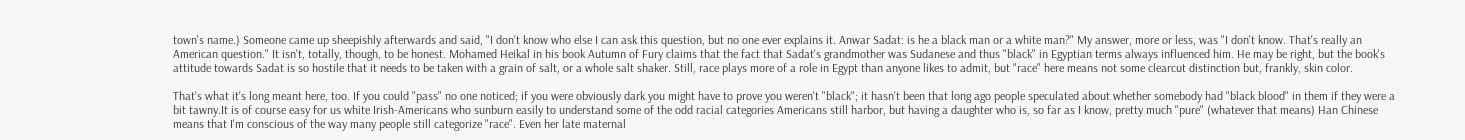town's name.) Someone came up sheepishly afterwards and said, "I don't know who else I can ask this question, but no one ever explains it. Anwar Sadat: is he a black man or a white man?" My answer, more or less, was "I don't know. That's really an American question." It isn't, totally, though, to be honest. Mohamed Heikal in his book Autumn of Fury claims that the fact that Sadat's grandmother was Sudanese and thus "black" in Egyptian terms always influenced him. He may be right, but the book's attitude towards Sadat is so hostile that it needs to be taken with a grain of salt, or a whole salt shaker. Still, race plays more of a role in Egypt than anyone likes to admit, but "race" here means not some clearcut distinction but, frankly, skin color.

That's what it's long meant here, too. If you could "pass" no one noticed; if you were obviously dark you might have to prove you weren't "black"; it hasn't been that long ago people speculated about whether somebody had "black blood" in them if they were a bit tawny.It is of course easy for us white Irish-Americans who sunburn easily to understand some of the odd racial categories Americans still harbor, but having a daughter who is, so far as I know, pretty much "pure" (whatever that means) Han Chinese means that I'm conscious of the way many people still categorize "race". Even her late maternal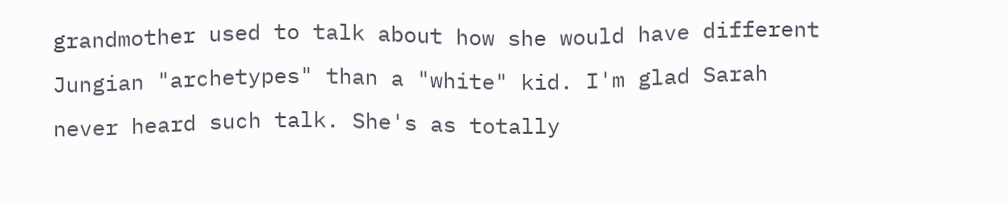grandmother used to talk about how she would have different Jungian "archetypes" than a "white" kid. I'm glad Sarah never heard such talk. She's as totally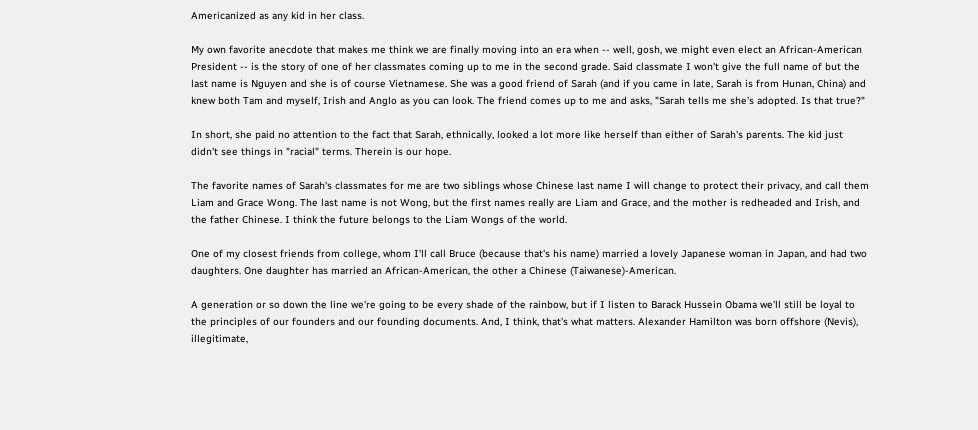Americanized as any kid in her class.

My own favorite anecdote that makes me think we are finally moving into an era when -- well, gosh, we might even elect an African-American President -- is the story of one of her classmates coming up to me in the second grade. Said classmate I won't give the full name of but the last name is Nguyen and she is of course Vietnamese. She was a good friend of Sarah (and if you came in late, Sarah is from Hunan, China) and knew both Tam and myself, Irish and Anglo as you can look. The friend comes up to me and asks, "Sarah tells me she's adopted. Is that true?"

In short, she paid no attention to the fact that Sarah, ethnically, looked a lot more like herself than either of Sarah's parents. The kid just didn't see things in "racial" terms. Therein is our hope.

The favorite names of Sarah's classmates for me are two siblings whose Chinese last name I will change to protect their privacy, and call them Liam and Grace Wong. The last name is not Wong, but the first names really are Liam and Grace, and the mother is redheaded and Irish, and the father Chinese. I think the future belongs to the Liam Wongs of the world.

One of my closest friends from college, whom I'll call Bruce (because that's his name) married a lovely Japanese woman in Japan, and had two daughters. One daughter has married an African-American, the other a Chinese (Taiwanese)-American.

A generation or so down the line we're going to be every shade of the rainbow, but if I listen to Barack Hussein Obama we'll still be loyal to the principles of our founders and our founding documents. And, I think, that's what matters. Alexander Hamilton was born offshore (Nevis), illegitimate,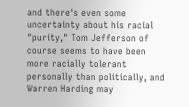and there's even some uncertainty about his racial "purity," Tom Jefferson of course seems to have been more racially tolerant personally than politically, and Warren Harding may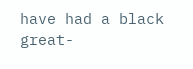have had a black great-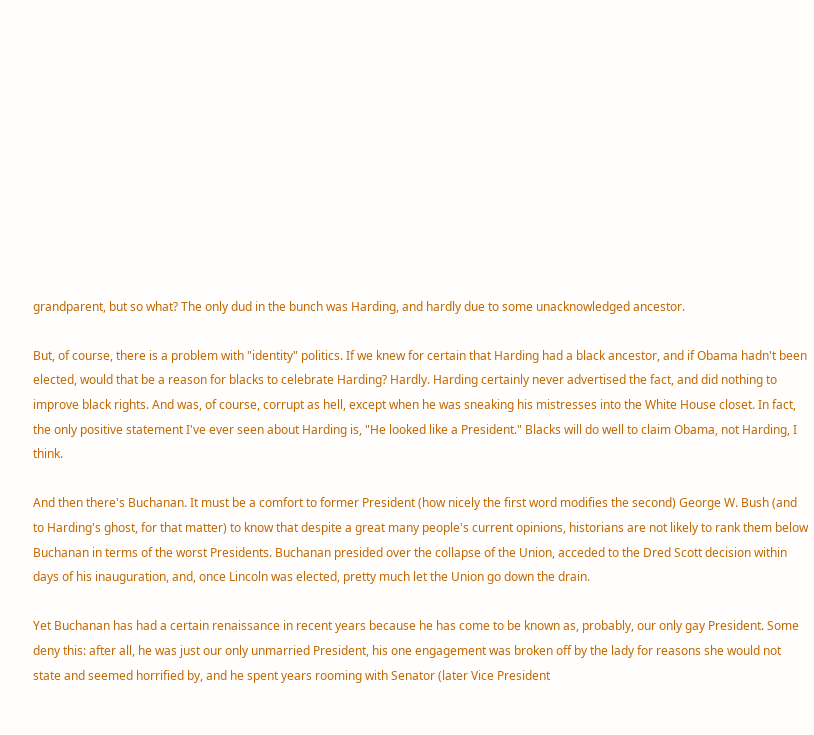grandparent, but so what? The only dud in the bunch was Harding, and hardly due to some unacknowledged ancestor.

But, of course, there is a problem with "identity" politics. If we knew for certain that Harding had a black ancestor, and if Obama hadn't been elected, would that be a reason for blacks to celebrate Harding? Hardly. Harding certainly never advertised the fact, and did nothing to improve black rights. And was, of course, corrupt as hell, except when he was sneaking his mistresses into the White House closet. In fact, the only positive statement I've ever seen about Harding is, "He looked like a President." Blacks will do well to claim Obama, not Harding, I think.

And then there's Buchanan. It must be a comfort to former President (how nicely the first word modifies the second) George W. Bush (and to Harding's ghost, for that matter) to know that despite a great many people's current opinions, historians are not likely to rank them below Buchanan in terms of the worst Presidents. Buchanan presided over the collapse of the Union, acceded to the Dred Scott decision within days of his inauguration, and, once Lincoln was elected, pretty much let the Union go down the drain.

Yet Buchanan has had a certain renaissance in recent years because he has come to be known as, probably, our only gay President. Some deny this: after all, he was just our only unmarried President, his one engagement was broken off by the lady for reasons she would not state and seemed horrified by, and he spent years rooming with Senator (later Vice President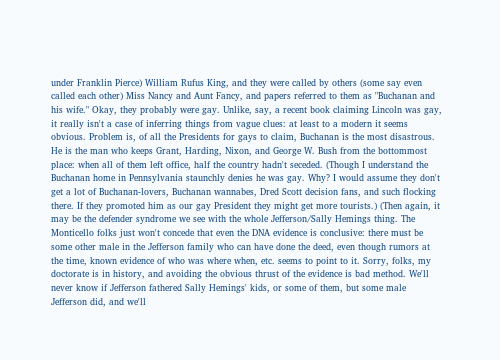under Franklin Pierce) William Rufus King, and they were called by others (some say even called each other) Miss Nancy and Aunt Fancy, and papers referred to them as "Buchanan and his wife." Okay, they probably were gay. Unlike, say, a recent book claiming Lincoln was gay, it really isn't a case of inferring things from vague clues: at least to a modern it seems obvious. Problem is, of all the Presidents for gays to claim, Buchanan is the most disastrous. He is the man who keeps Grant, Harding, Nixon, and George W. Bush from the bottommost place: when all of them left office, half the country hadn't seceded. (Though I understand the Buchanan home in Pennsylvania staunchly denies he was gay. Why? I would assume they don't get a lot of Buchanan-lovers, Buchanan wannabes, Dred Scott decision fans, and such flocking there. If they promoted him as our gay President they might get more tourists.) (Then again, it may be the defender syndrome we see with the whole Jefferson/Sally Hemings thing. The Monticello folks just won't concede that even the DNA evidence is conclusive: there must be some other male in the Jefferson family who can have done the deed, even though rumors at the time, known evidence of who was where when, etc. seems to point to it. Sorry, folks, my doctorate is in history, and avoiding the obvious thrust of the evidence is bad method. We'll never know if Jefferson fathered Sally Hemings' kids, or some of them, but some male Jefferson did, and we'll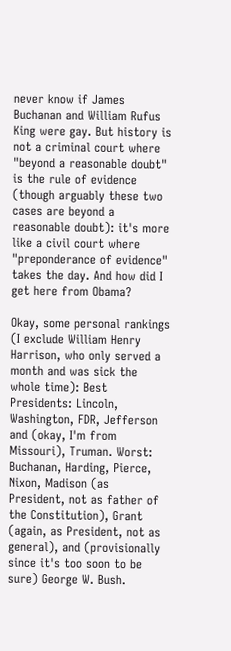never know if James Buchanan and William Rufus King were gay. But history is not a criminal court where "beyond a reasonable doubt" is the rule of evidence (though arguably these two cases are beyond a reasonable doubt): it's more like a civil court where "preponderance of evidence" takes the day. And how did I get here from Obama?

Okay, some personal rankings (I exclude William Henry Harrison, who only served a month and was sick the whole time): Best Presidents: Lincoln, Washington, FDR, Jefferson and (okay, I'm from Missouri), Truman. Worst: Buchanan, Harding, Pierce, Nixon, Madison (as President, not as father of the Constitution), Grant (again, as President, not as general), and (provisionally since it's too soon to be sure) George W. Bush.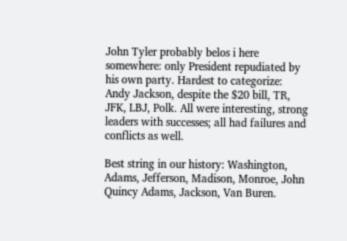John Tyler probably belos i here somewhere: only President repudiated by his own party. Hardest to categorize: Andy Jackson, despite the $20 bill, TR, JFK, LBJ, Polk. All were interesting, strong leaders with successes; all had failures and conflicts as well.

Best string in our history: Washington, Adams, Jefferson, Madison, Monroe, John Quincy Adams, Jackson, Van Buren.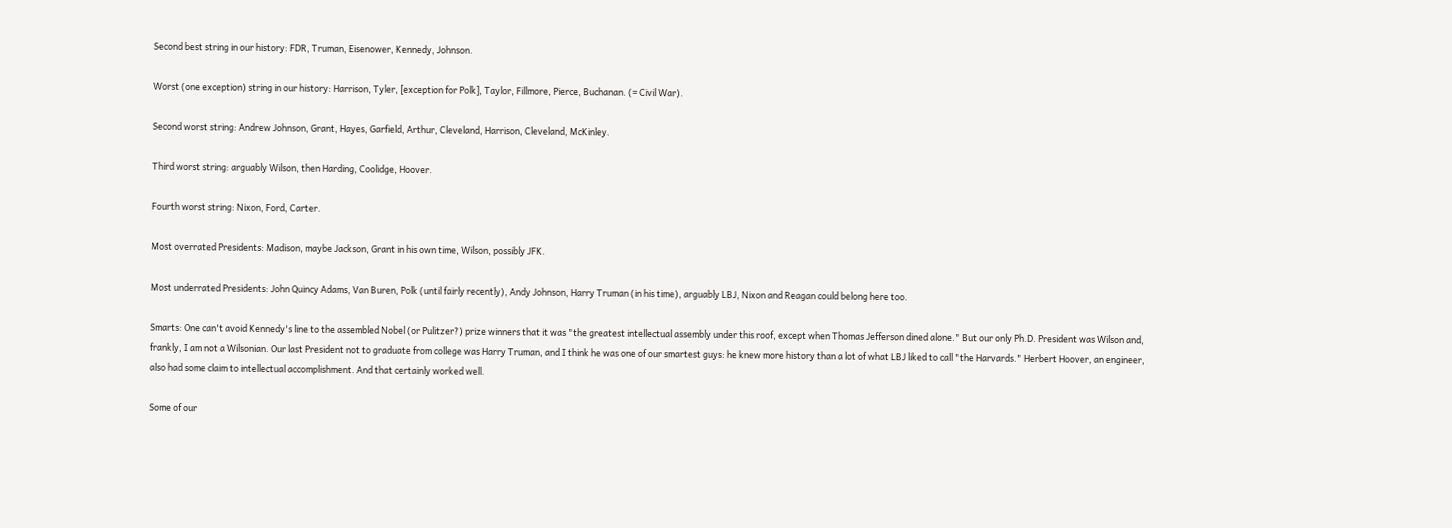Second best string in our history: FDR, Truman, Eisenower, Kennedy, Johnson.

Worst (one exception) string in our history: Harrison, Tyler, [exception for Polk], Taylor, Fillmore, Pierce, Buchanan. (= Civil War).

Second worst string: Andrew Johnson, Grant, Hayes, Garfield, Arthur, Cleveland, Harrison, Cleveland, McKinley.

Third worst string: arguably Wilson, then Harding, Coolidge, Hoover.

Fourth worst string: Nixon, Ford, Carter.

Most overrated Presidents: Madison, maybe Jackson, Grant in his own time, Wilson, possibly JFK.

Most underrated Presidents: John Quincy Adams, Van Buren, Polk (until fairly recently), Andy Johnson, Harry Truman (in his time), arguably LBJ, Nixon and Reagan could belong here too.

Smarts: One can't avoid Kennedy's line to the assembled Nobel (or Pulitzer?) prize winners that it was "the greatest intellectual assembly under this roof, except when Thomas Jefferson dined alone." But our only Ph.D. President was Wilson and, frankly, I am not a Wilsonian. Our last President not to graduate from college was Harry Truman, and I think he was one of our smartest guys: he knew more history than a lot of what LBJ liked to call "the Harvards." Herbert Hoover, an engineer, also had some claim to intellectual accomplishment. And that certainly worked well.

Some of our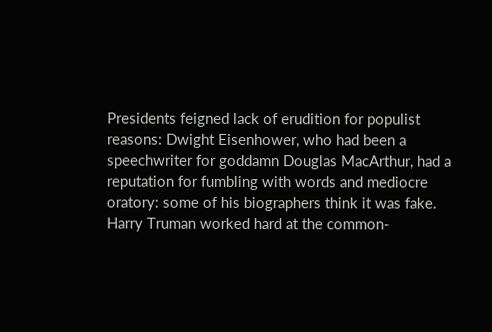Presidents feigned lack of erudition for populist reasons: Dwight Eisenhower, who had been a speechwriter for goddamn Douglas MacArthur, had a reputation for fumbling with words and mediocre oratory: some of his biographers think it was fake. Harry Truman worked hard at the common-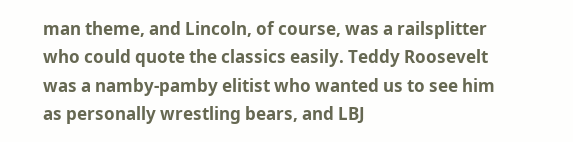man theme, and Lincoln, of course, was a railsplitter who could quote the classics easily. Teddy Roosevelt was a namby-pamby elitist who wanted us to see him as personally wrestling bears, and LBJ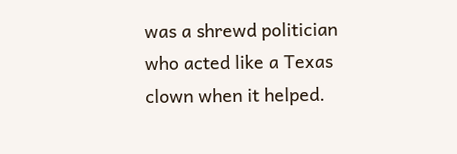was a shrewd politician who acted like a Texas clown when it helped.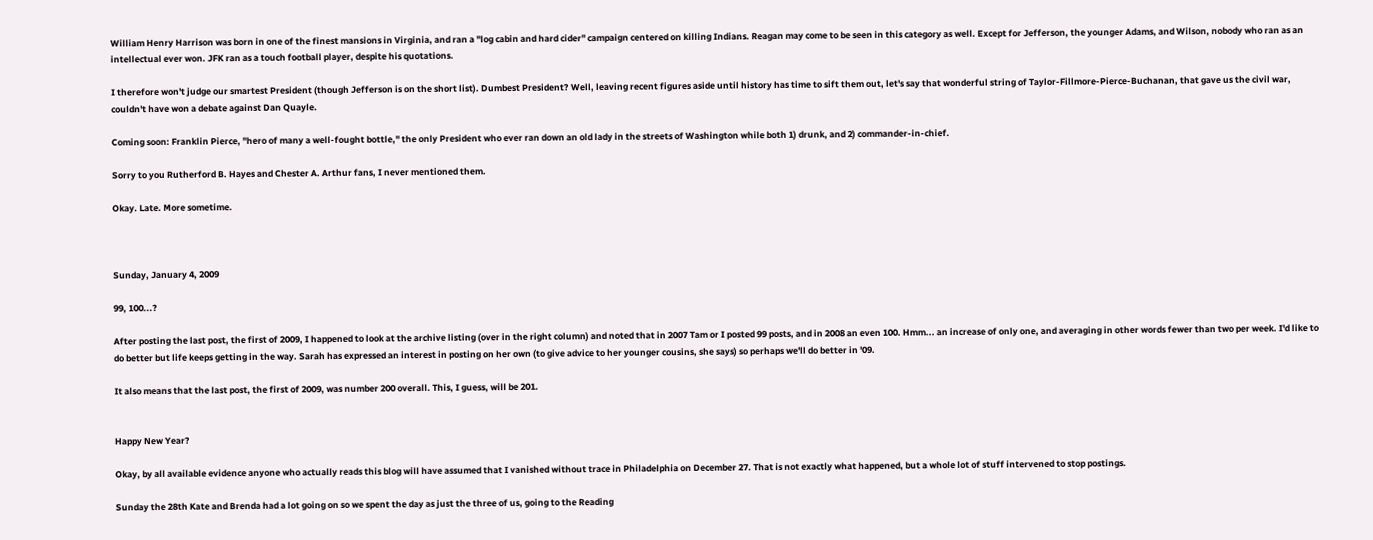William Henry Harrison was born in one of the finest mansions in Virginia, and ran a "log cabin and hard cider" campaign centered on killing Indians. Reagan may come to be seen in this category as well. Except for Jefferson, the younger Adams, and Wilson, nobody who ran as an intellectual ever won. JFK ran as a touch football player, despite his quotations.

I therefore won't judge our smartest President (though Jefferson is on the short list). Dumbest President? Well, leaving recent figures aside until history has time to sift them out, let's say that wonderful string of Taylor-Fillmore-Pierce-Buchanan, that gave us the civil war, couldn't have won a debate against Dan Quayle.

Coming soon: Franklin Pierce, "hero of many a well-fought bottle," the only President who ever ran down an old lady in the streets of Washington while both 1) drunk, and 2) commander-in-chief.

Sorry to you Rutherford B. Hayes and Chester A. Arthur fans, I never mentioned them.

Okay. Late. More sometime.



Sunday, January 4, 2009

99, 100...?

After posting the last post, the first of 2009, I happened to look at the archive listing (over in the right column) and noted that in 2007 Tam or I posted 99 posts, and in 2008 an even 100. Hmm... an increase of only one, and averaging in other words fewer than two per week. I'd like to do better but life keeps getting in the way. Sarah has expressed an interest in posting on her own (to give advice to her younger cousins, she says) so perhaps we'll do better in '09.

It also means that the last post, the first of 2009, was number 200 overall. This, I guess, will be 201.


Happy New Year?

Okay, by all available evidence anyone who actually reads this blog will have assumed that I vanished without trace in Philadelphia on December 27. That is not exactly what happened, but a whole lot of stuff intervened to stop postings.

Sunday the 28th Kate and Brenda had a lot going on so we spent the day as just the three of us, going to the Reading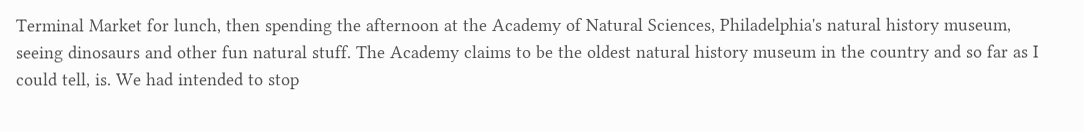Terminal Market for lunch, then spending the afternoon at the Academy of Natural Sciences, Philadelphia's natural history museum, seeing dinosaurs and other fun natural stuff. The Academy claims to be the oldest natural history museum in the country and so far as I could tell, is. We had intended to stop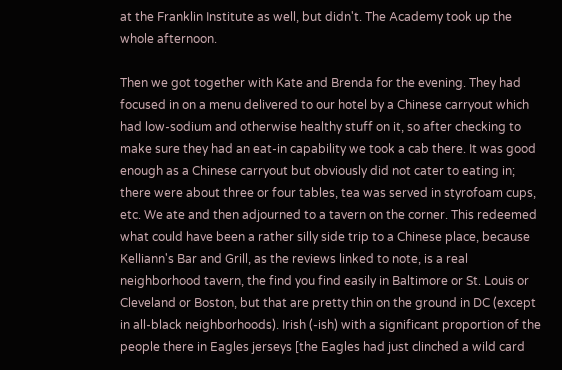at the Franklin Institute as well, but didn't. The Academy took up the whole afternoon.

Then we got together with Kate and Brenda for the evening. They had focused in on a menu delivered to our hotel by a Chinese carryout which had low-sodium and otherwise healthy stuff on it, so after checking to make sure they had an eat-in capability we took a cab there. It was good enough as a Chinese carryout but obviously did not cater to eating in; there were about three or four tables, tea was served in styrofoam cups, etc. We ate and then adjourned to a tavern on the corner. This redeemed what could have been a rather silly side trip to a Chinese place, because Kelliann's Bar and Grill, as the reviews linked to note, is a real neighborhood tavern, the find you find easily in Baltimore or St. Louis or Cleveland or Boston, but that are pretty thin on the ground in DC (except in all-black neighborhoods). Irish (-ish) with a significant proportion of the people there in Eagles jerseys [the Eagles had just clinched a wild card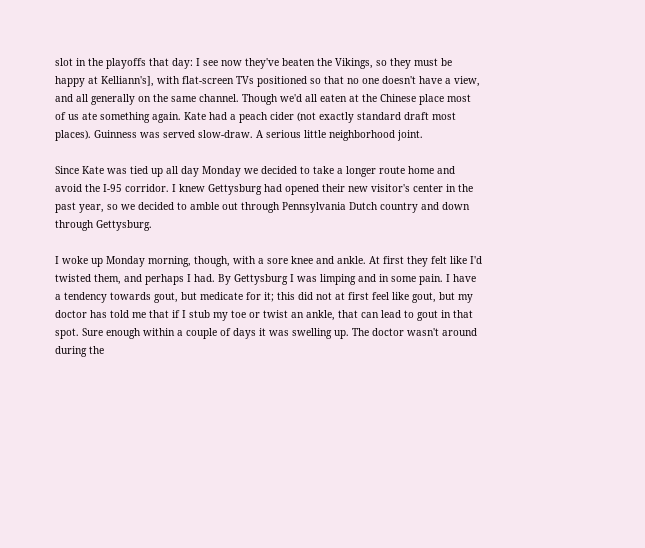slot in the playoffs that day: I see now they've beaten the Vikings, so they must be happy at Kelliann's], with flat-screen TVs positioned so that no one doesn't have a view, and all generally on the same channel. Though we'd all eaten at the Chinese place most of us ate something again. Kate had a peach cider (not exactly standard draft most places). Guinness was served slow-draw. A serious little neighborhood joint.

Since Kate was tied up all day Monday we decided to take a longer route home and avoid the I-95 corridor. I knew Gettysburg had opened their new visitor's center in the past year, so we decided to amble out through Pennsylvania Dutch country and down through Gettysburg.

I woke up Monday morning, though, with a sore knee and ankle. At first they felt like I'd twisted them, and perhaps I had. By Gettysburg I was limping and in some pain. I have a tendency towards gout, but medicate for it; this did not at first feel like gout, but my doctor has told me that if I stub my toe or twist an ankle, that can lead to gout in that spot. Sure enough within a couple of days it was swelling up. The doctor wasn't around during the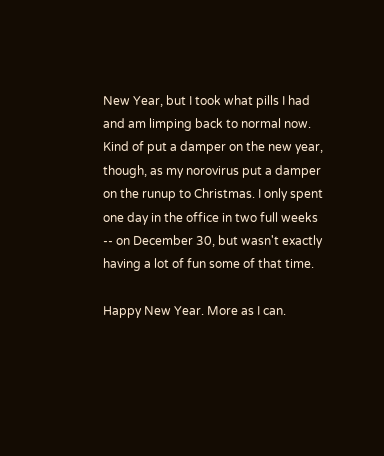New Year, but I took what pills I had and am limping back to normal now. Kind of put a damper on the new year, though, as my norovirus put a damper on the runup to Christmas. I only spent one day in the office in two full weeks -- on December 30, but wasn't exactly having a lot of fun some of that time.

Happy New Year. More as I can.